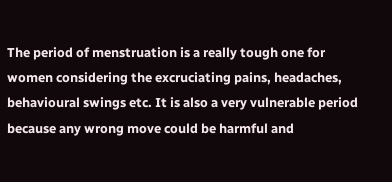The period of menstruation is a really tough one for women considering the excruciating pains, headaches, behavioural swings etc. It is also a very vulnerable period because any wrong move could be harmful and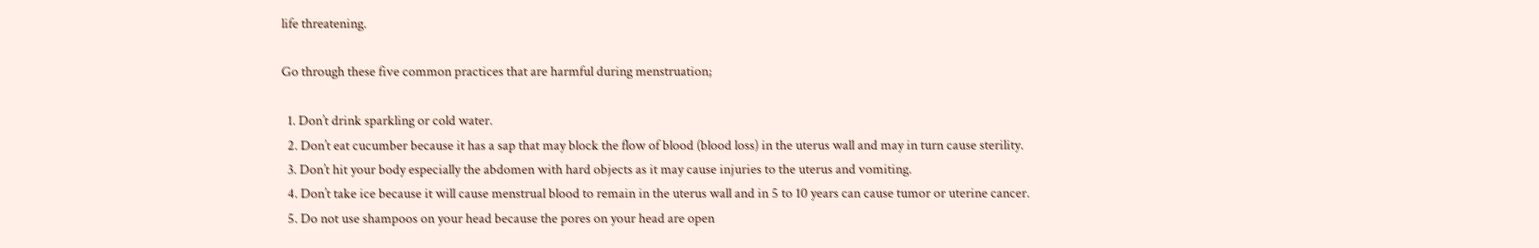life threatening.

Go through these five common practices that are harmful during menstruation;

  1. Don’t drink sparkling or cold water.
  2. Don’t eat cucumber because it has a sap that may block the flow of blood (blood loss) in the uterus wall and may in turn cause sterility.
  3. Don’t hit your body especially the abdomen with hard objects as it may cause injuries to the uterus and vomiting.
  4. Don’t take ice because it will cause menstrual blood to remain in the uterus wall and in 5 to 10 years can cause tumor or uterine cancer.
  5. Do not use shampoos on your head because the pores on your head are open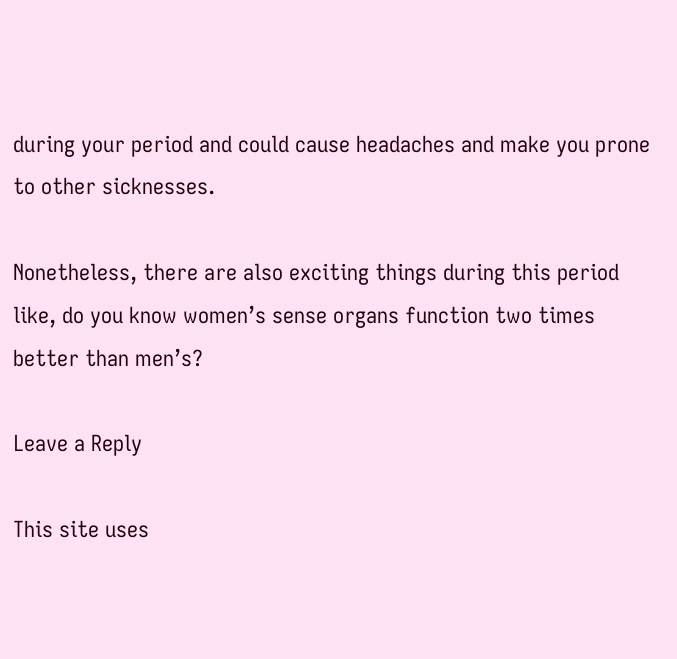during your period and could cause headaches and make you prone to other sicknesses.

Nonetheless, there are also exciting things during this period like, do you know women’s sense organs function two times better than men’s?

Leave a Reply

This site uses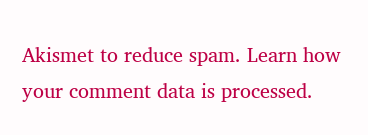Akismet to reduce spam. Learn how your comment data is processed.